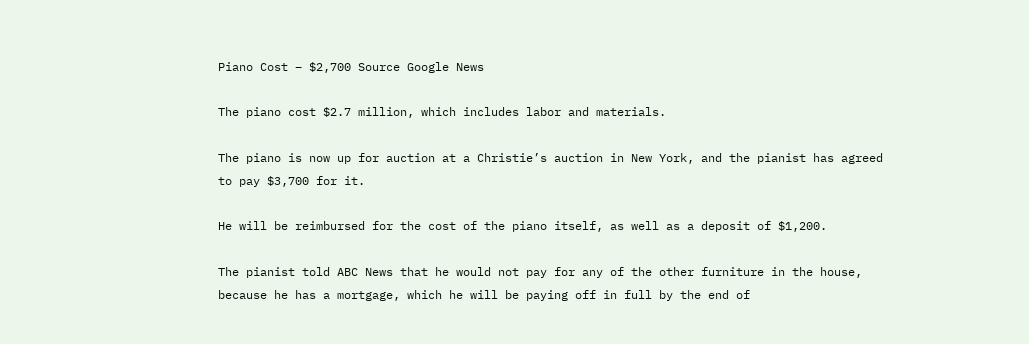Piano Cost – $2,700 Source Google News

The piano cost $2.7 million, which includes labor and materials.

The piano is now up for auction at a Christie’s auction in New York, and the pianist has agreed to pay $3,700 for it.

He will be reimbursed for the cost of the piano itself, as well as a deposit of $1,200.

The pianist told ABC News that he would not pay for any of the other furniture in the house, because he has a mortgage, which he will be paying off in full by the end of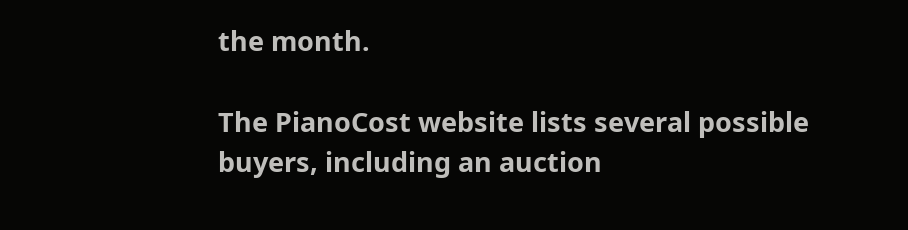the month.

The PianoCost website lists several possible buyers, including an auction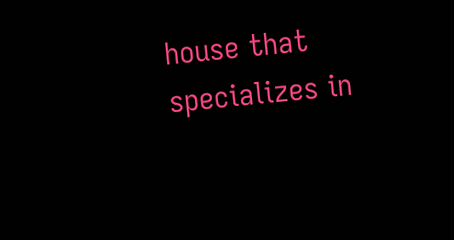house that specializes in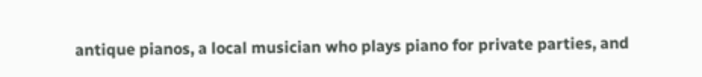antique pianos, a local musician who plays piano for private parties, and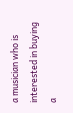a musician who is interested in buying a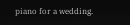piano for a wedding.